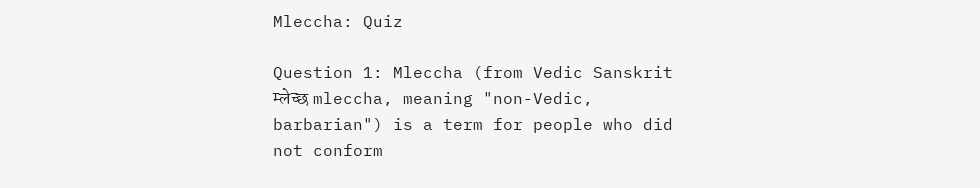Mleccha: Quiz

Question 1: Mleccha (from Vedic Sanskrit म्लेच्छ mleccha, meaning "non-Vedic, barbarian") is a term for people who did not conform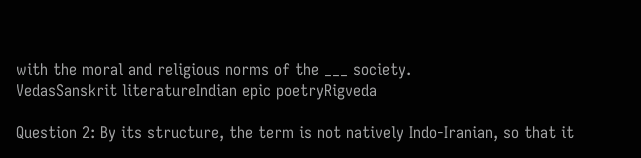with the moral and religious norms of the ___ society.
VedasSanskrit literatureIndian epic poetryRigveda

Question 2: By its structure, the term is not natively Indo-Iranian, so that it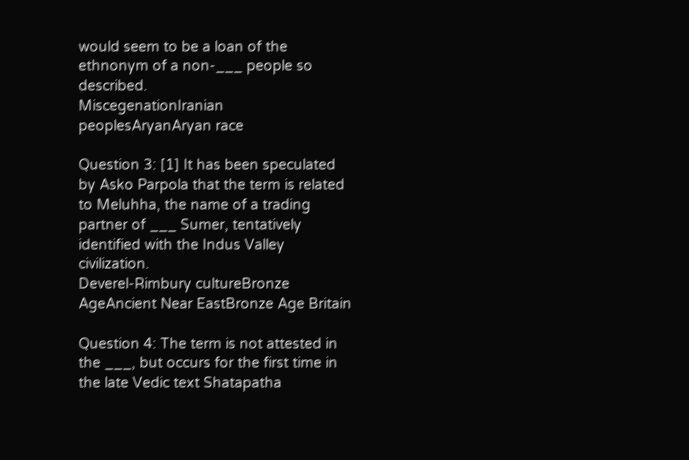would seem to be a loan of the ethnonym of a non-___ people so described.
MiscegenationIranian peoplesAryanAryan race

Question 3: [1] It has been speculated by Asko Parpola that the term is related to Meluhha, the name of a trading partner of ___ Sumer, tentatively identified with the Indus Valley civilization.
Deverel-Rimbury cultureBronze AgeAncient Near EastBronze Age Britain

Question 4: The term is not attested in the ___, but occurs for the first time in the late Vedic text Shatapatha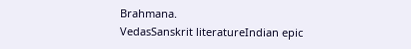Brahmana.
VedasSanskrit literatureIndian epic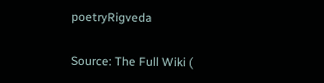poetryRigveda

Source: The Full Wiki (